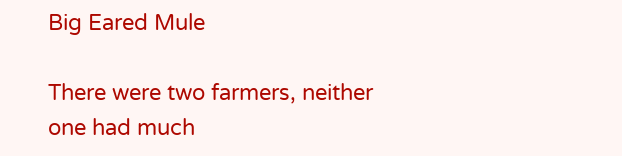Big Eared Mule

There were two farmers, neither one had much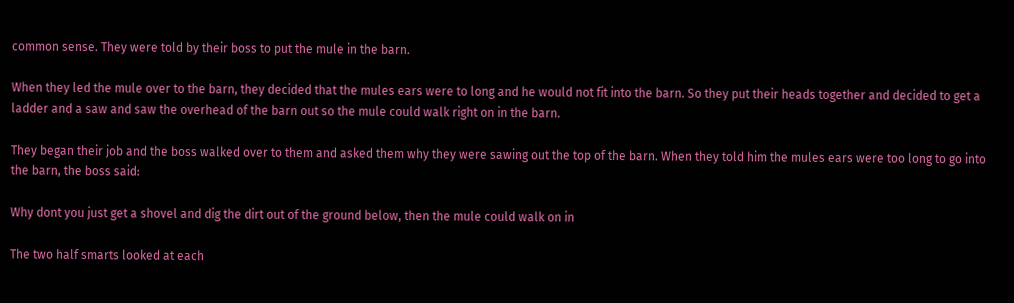common sense. They were told by their boss to put the mule in the barn.

When they led the mule over to the barn, they decided that the mules ears were to long and he would not fit into the barn. So they put their heads together and decided to get a ladder and a saw and saw the overhead of the barn out so the mule could walk right on in the barn.

They began their job and the boss walked over to them and asked them why they were sawing out the top of the barn. When they told him the mules ears were too long to go into the barn, the boss said:

Why dont you just get a shovel and dig the dirt out of the ground below, then the mule could walk on in

The two half smarts looked at each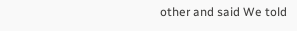other and said We told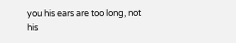you his ears are too long, not his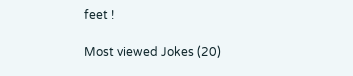feet !

Most viewed Jokes (20)